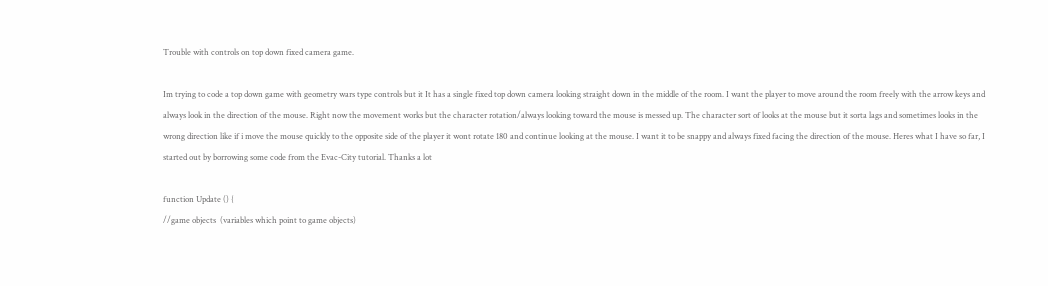Trouble with controls on top down fixed camera game.

Im trying to code a top down game with geometry wars type controls but it It has a single fixed top down camera looking straight down in the middle of the room. I want the player to move around the room freely with the arrow keys and always look in the direction of the mouse. Right now the movement works but the character rotation/always looking toward the mouse is messed up. The character sort of looks at the mouse but it sorta lags and sometimes looks in the wrong direction like if i move the mouse quickly to the opposite side of the player it wont rotate 180 and continue looking at the mouse. I want it to be snappy and always fixed facing the direction of the mouse. Heres what I have so far, I started out by borrowing some code from the Evac-City tutorial. Thanks a lot

function Update () {
//game objects  (variables which point to game objects)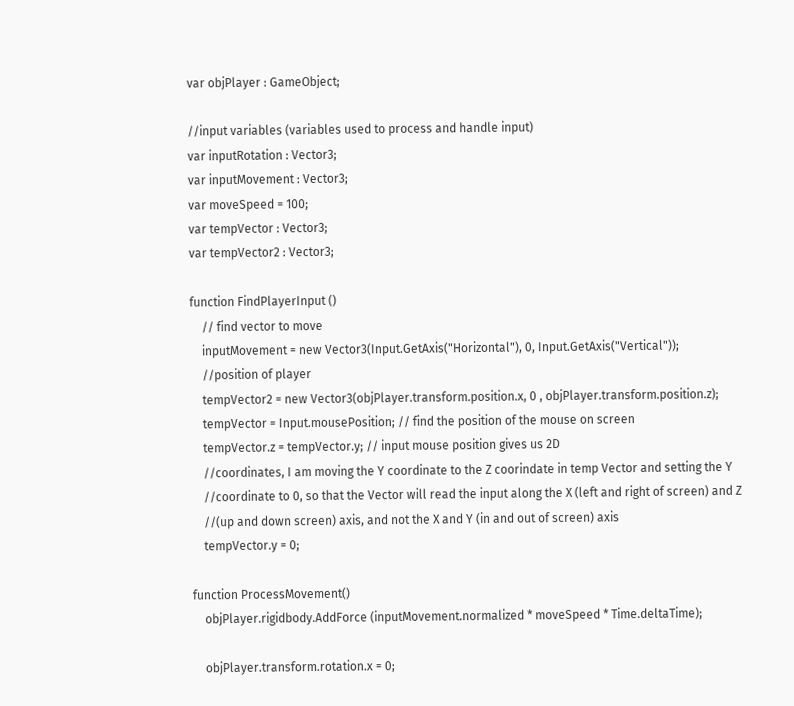var objPlayer : GameObject;

//input variables (variables used to process and handle input)
var inputRotation : Vector3;
var inputMovement : Vector3;
var moveSpeed = 100;
var tempVector : Vector3;
var tempVector2 : Vector3;

function FindPlayerInput ()
    // find vector to move
    inputMovement = new Vector3(Input.GetAxis("Horizontal"), 0, Input.GetAxis("Vertical"));
    //position of player
    tempVector2 = new Vector3(objPlayer.transform.position.x, 0 , objPlayer.transform.position.z);
    tempVector = Input.mousePosition; // find the position of the mouse on screen
    tempVector.z = tempVector.y; // input mouse position gives us 2D
    //coordinates, I am moving the Y coordinate to the Z coorindate in temp Vector and setting the Y
    //coordinate to 0, so that the Vector will read the input along the X (left and right of screen) and Z
    //(up and down screen) axis, and not the X and Y (in and out of screen) axis
    tempVector.y = 0;

function ProcessMovement()
    objPlayer.rigidbody.AddForce (inputMovement.normalized * moveSpeed * Time.deltaTime);

    objPlayer.transform.rotation.x = 0;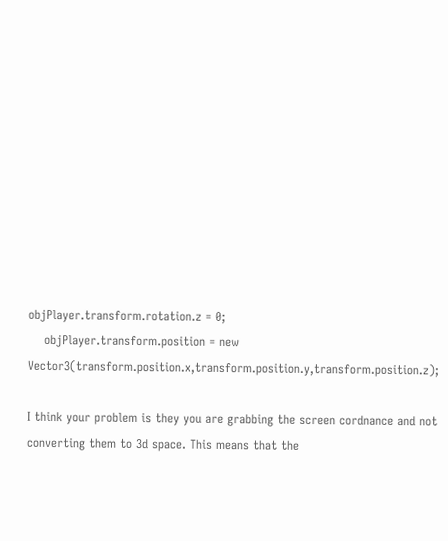objPlayer.transform.rotation.z = 0;
    objPlayer.transform.position = new Vector3(transform.position.x,transform.position.y,transform.position.z);

I think your problem is they you are grabbing the screen cordnance and not converting them to 3d space. This means that the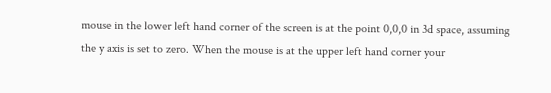mouse in the lower left hand corner of the screen is at the point 0,0,0 in 3d space, assuming the y axis is set to zero. When the mouse is at the upper left hand corner your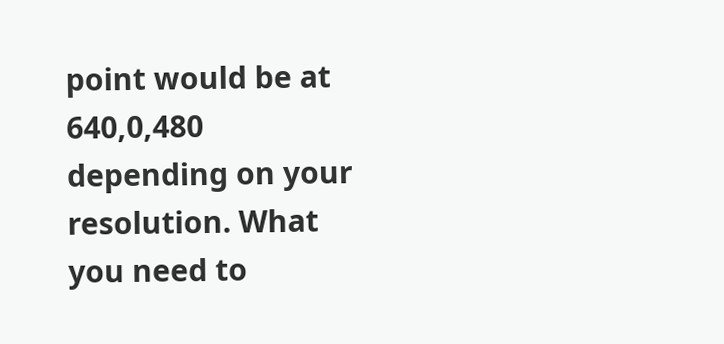point would be at 640,0,480 depending on your resolution. What you need to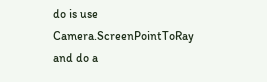do is use Camera.ScreenPointToRay and do a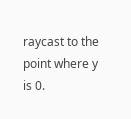raycast to the point where y is 0.